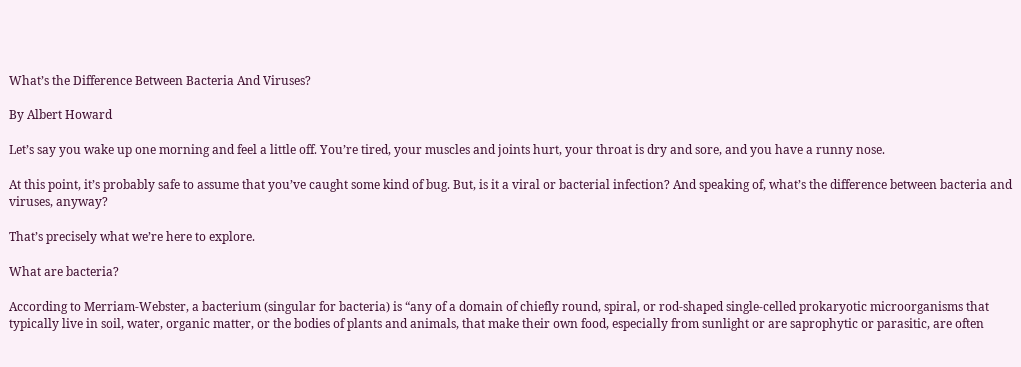What’s the Difference Between Bacteria And Viruses?

By Albert Howard

Let’s say you wake up one morning and feel a little off. You’re tired, your muscles and joints hurt, your throat is dry and sore, and you have a runny nose.

At this point, it’s probably safe to assume that you’ve caught some kind of bug. But, is it a viral or bacterial infection? And speaking of, what’s the difference between bacteria and viruses, anyway?

That’s precisely what we’re here to explore.

What are bacteria?

According to Merriam-Webster, a bacterium (singular for bacteria) is “any of a domain of chiefly round, spiral, or rod-shaped single-celled prokaryotic microorganisms that typically live in soil, water, organic matter, or the bodies of plants and animals, that make their own food, especially from sunlight or are saprophytic or parasitic, are often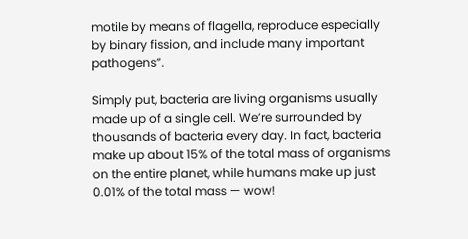motile by means of flagella, reproduce especially by binary fission, and include many important pathogens”.

Simply put, bacteria are living organisms usually made up of a single cell. We’re surrounded by thousands of bacteria every day. In fact, bacteria make up about 15% of the total mass of organisms on the entire planet, while humans make up just 0.01% of the total mass — wow!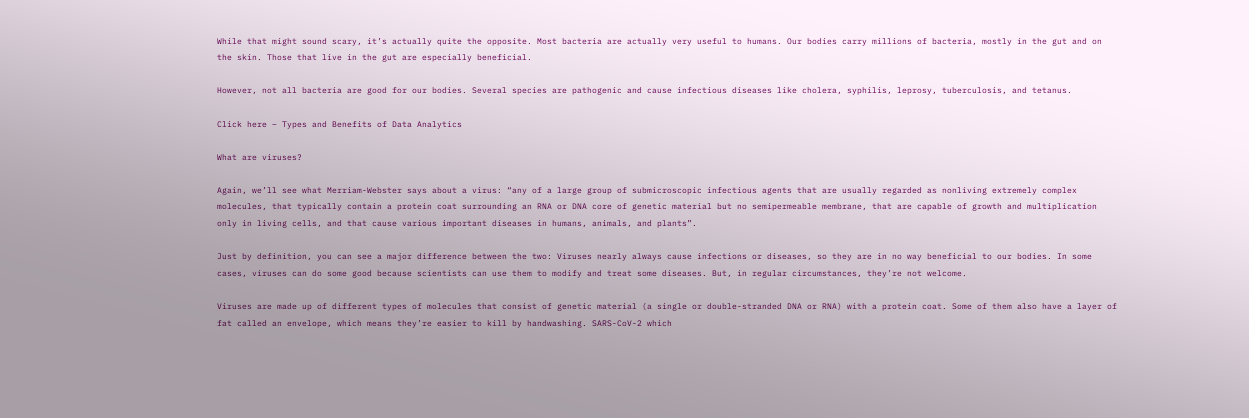While that might sound scary, it’s actually quite the opposite. Most bacteria are actually very useful to humans. Our bodies carry millions of bacteria, mostly in the gut and on the skin. Those that live in the gut are especially beneficial.

However, not all bacteria are good for our bodies. Several species are pathogenic and cause infectious diseases like cholera, syphilis, leprosy, tuberculosis, and tetanus.

Click here – Types and Benefits of Data Analytics

What are viruses?

Again, we’ll see what Merriam-Webster says about a virus: “any of a large group of submicroscopic infectious agents that are usually regarded as nonliving extremely complex molecules, that typically contain a protein coat surrounding an RNA or DNA core of genetic material but no semipermeable membrane, that are capable of growth and multiplication only in living cells, and that cause various important diseases in humans, animals, and plants”.

Just by definition, you can see a major difference between the two: Viruses nearly always cause infections or diseases, so they are in no way beneficial to our bodies. In some cases, viruses can do some good because scientists can use them to modify and treat some diseases. But, in regular circumstances, they’re not welcome.

Viruses are made up of different types of molecules that consist of genetic material (a single or double-stranded DNA or RNA) with a protein coat. Some of them also have a layer of fat called an envelope, which means they’re easier to kill by handwashing. SARS-CoV-2 which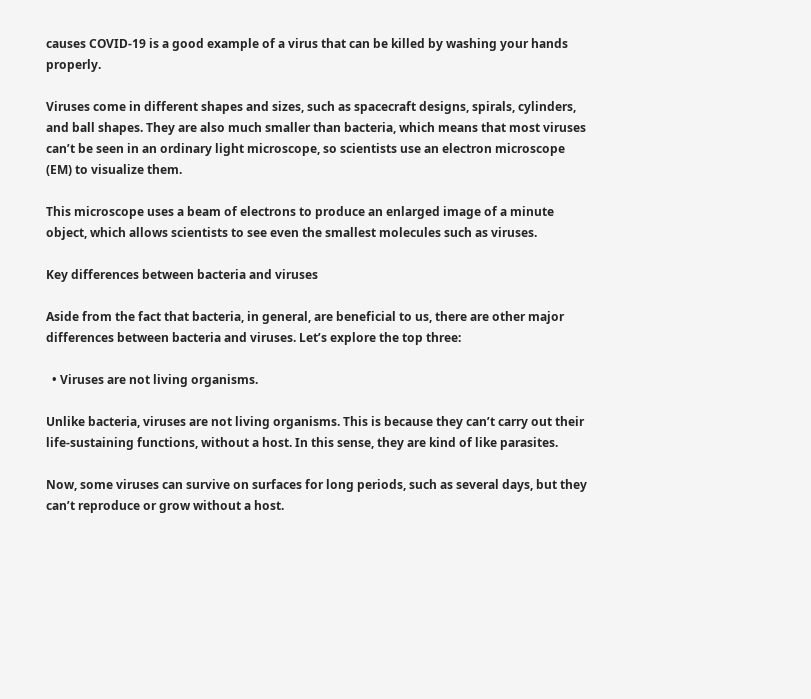causes COVID-19 is a good example of a virus that can be killed by washing your hands properly.

Viruses come in different shapes and sizes, such as spacecraft designs, spirals, cylinders, and ball shapes. They are also much smaller than bacteria, which means that most viruses can’t be seen in an ordinary light microscope, so scientists use an electron microscope (EM) to visualize them.

This microscope uses a beam of electrons to produce an enlarged image of a minute object, which allows scientists to see even the smallest molecules such as viruses.

Key differences between bacteria and viruses

Aside from the fact that bacteria, in general, are beneficial to us, there are other major differences between bacteria and viruses. Let’s explore the top three:

  • Viruses are not living organisms.

Unlike bacteria, viruses are not living organisms. This is because they can’t carry out their life-sustaining functions, without a host. In this sense, they are kind of like parasites.

Now, some viruses can survive on surfaces for long periods, such as several days, but they can’t reproduce or grow without a host.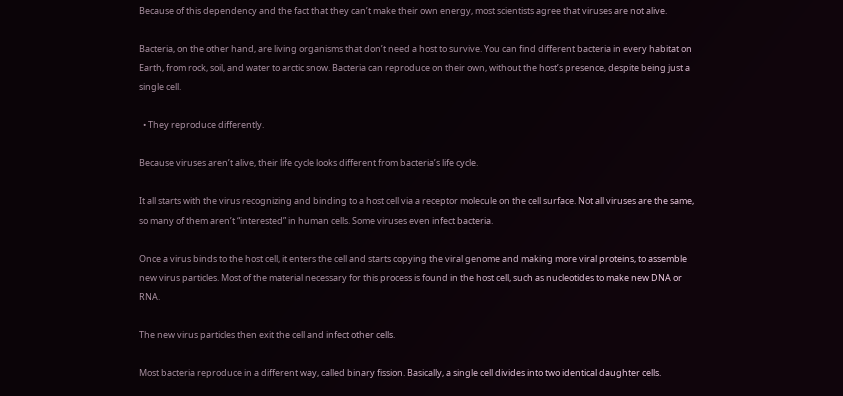Because of this dependency and the fact that they can’t make their own energy, most scientists agree that viruses are not alive.

Bacteria, on the other hand, are living organisms that don’t need a host to survive. You can find different bacteria in every habitat on Earth, from rock, soil, and water to arctic snow. Bacteria can reproduce on their own, without the host’s presence, despite being just a single cell.

  • They reproduce differently.

Because viruses aren’t alive, their life cycle looks different from bacteria’s life cycle.

It all starts with the virus recognizing and binding to a host cell via a receptor molecule on the cell surface. Not all viruses are the same, so many of them aren’t “interested” in human cells. Some viruses even infect bacteria.

Once a virus binds to the host cell, it enters the cell and starts copying the viral genome and making more viral proteins, to assemble new virus particles. Most of the material necessary for this process is found in the host cell, such as nucleotides to make new DNA or RNA.

The new virus particles then exit the cell and infect other cells.

Most bacteria reproduce in a different way, called binary fission. Basically, a single cell divides into two identical daughter cells.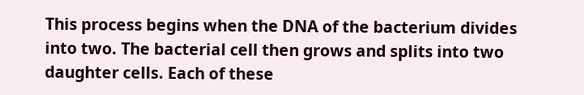This process begins when the DNA of the bacterium divides into two. The bacterial cell then grows and splits into two daughter cells. Each of these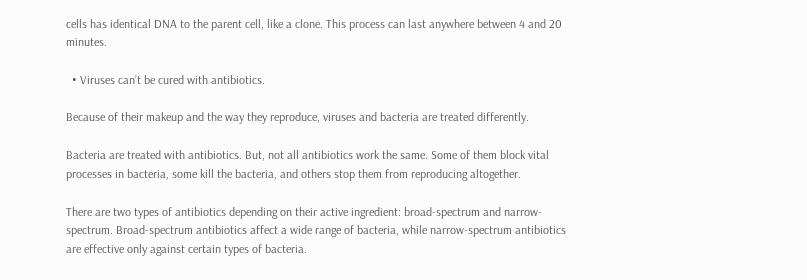cells has identical DNA to the parent cell, like a clone. This process can last anywhere between 4 and 20 minutes.

  • Viruses can’t be cured with antibiotics.

Because of their makeup and the way they reproduce, viruses and bacteria are treated differently.

Bacteria are treated with antibiotics. But, not all antibiotics work the same. Some of them block vital processes in bacteria, some kill the bacteria, and others stop them from reproducing altogether.

There are two types of antibiotics depending on their active ingredient: broad-spectrum and narrow-spectrum. Broad-spectrum antibiotics affect a wide range of bacteria, while narrow-spectrum antibiotics are effective only against certain types of bacteria.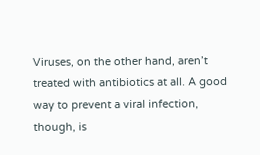Viruses, on the other hand, aren’t treated with antibiotics at all. A good way to prevent a viral infection, though, is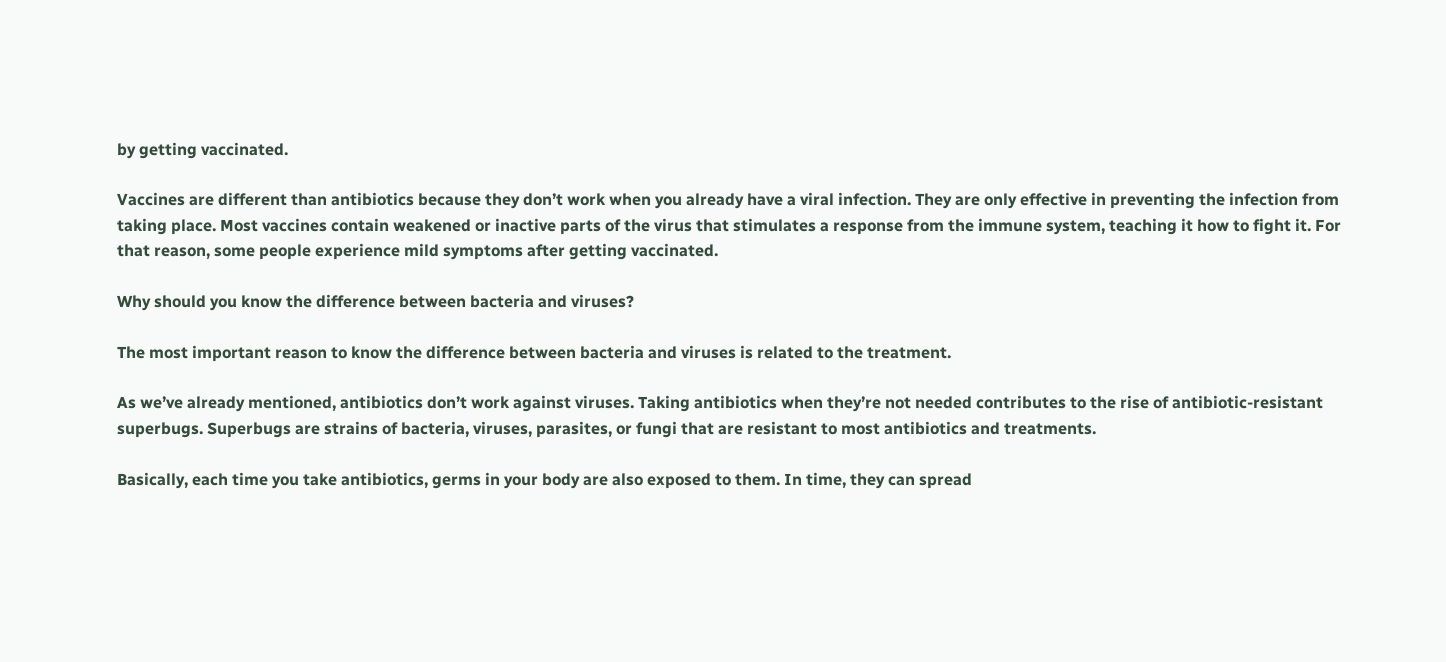by getting vaccinated.

Vaccines are different than antibiotics because they don’t work when you already have a viral infection. They are only effective in preventing the infection from taking place. Most vaccines contain weakened or inactive parts of the virus that stimulates a response from the immune system, teaching it how to fight it. For that reason, some people experience mild symptoms after getting vaccinated.

Why should you know the difference between bacteria and viruses?

The most important reason to know the difference between bacteria and viruses is related to the treatment.

As we’ve already mentioned, antibiotics don’t work against viruses. Taking antibiotics when they’re not needed contributes to the rise of antibiotic-resistant superbugs. Superbugs are strains of bacteria, viruses, parasites, or fungi that are resistant to most antibiotics and treatments.

Basically, each time you take antibiotics, germs in your body are also exposed to them. In time, they can spread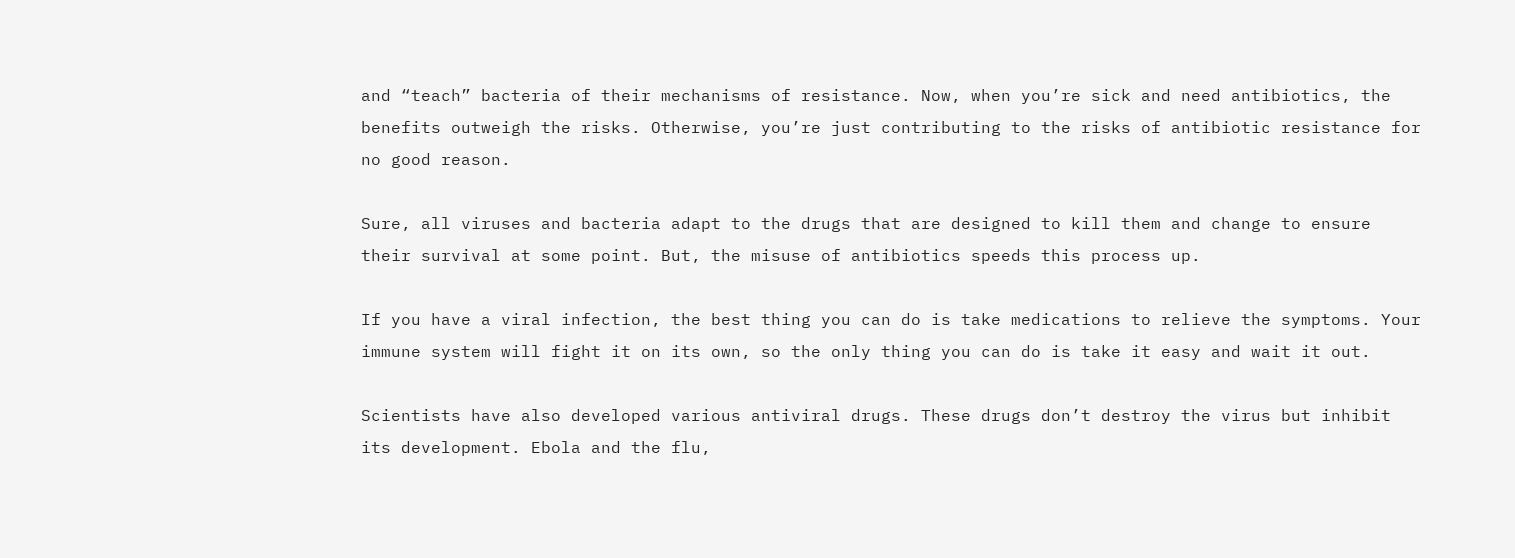and “teach” bacteria of their mechanisms of resistance. Now, when you’re sick and need antibiotics, the benefits outweigh the risks. Otherwise, you’re just contributing to the risks of antibiotic resistance for no good reason.

Sure, all viruses and bacteria adapt to the drugs that are designed to kill them and change to ensure their survival at some point. But, the misuse of antibiotics speeds this process up.

If you have a viral infection, the best thing you can do is take medications to relieve the symptoms. Your immune system will fight it on its own, so the only thing you can do is take it easy and wait it out.

Scientists have also developed various antiviral drugs. These drugs don’t destroy the virus but inhibit its development. Ebola and the flu,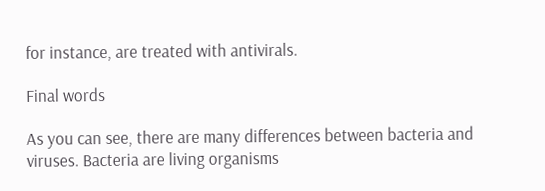for instance, are treated with antivirals.

Final words

As you can see, there are many differences between bacteria and viruses. Bacteria are living organisms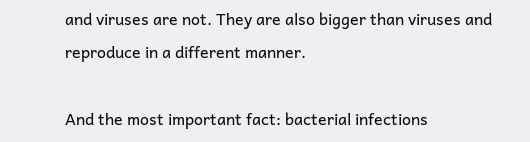and viruses are not. They are also bigger than viruses and reproduce in a different manner.

And the most important fact: bacterial infections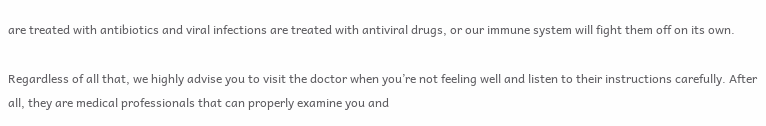are treated with antibiotics and viral infections are treated with antiviral drugs, or our immune system will fight them off on its own.

Regardless of all that, we highly advise you to visit the doctor when you’re not feeling well and listen to their instructions carefully. After all, they are medical professionals that can properly examine you and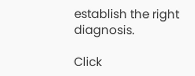establish the right diagnosis.

Click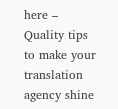here – Quality tips to make your translation agency shine